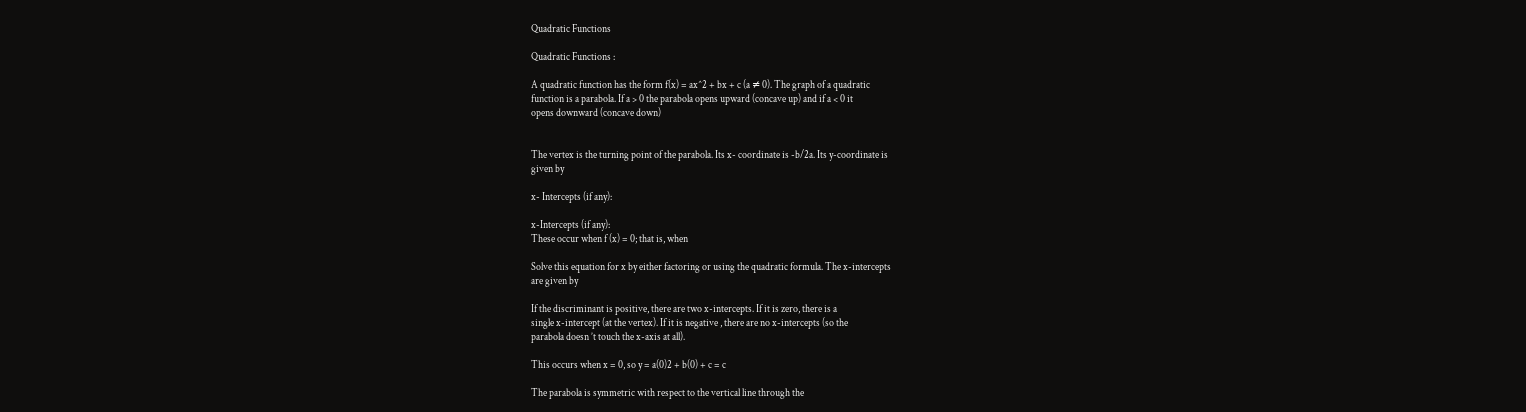Quadratic Functions

Quadratic Functions :

A quadratic function has the form f(x) = ax^2 + bx + c (a ≠ 0). The graph of a quadratic
function is a parabola. If a > 0 the parabola opens upward (concave up) and if a < 0 it
opens downward (concave down)


The vertex is the turning point of the parabola. Its x- coordinate is -b/2a. Its y-coordinate is
given by

x- Intercepts (if any):

x-Intercepts (if any):
These occur when f (x) = 0; that is, when

Solve this equation for x by either factoring or using the quadratic formula. The x-intercepts
are given by

If the discriminant is positive, there are two x-intercepts. If it is zero, there is a
single x-intercept (at the vertex). If it is negative , there are no x-intercepts (so the
parabola doesn ’t touch the x-axis at all).

This occurs when x = 0, so y = a(0)2 + b(0) + c = c

The parabola is symmetric with respect to the vertical line through the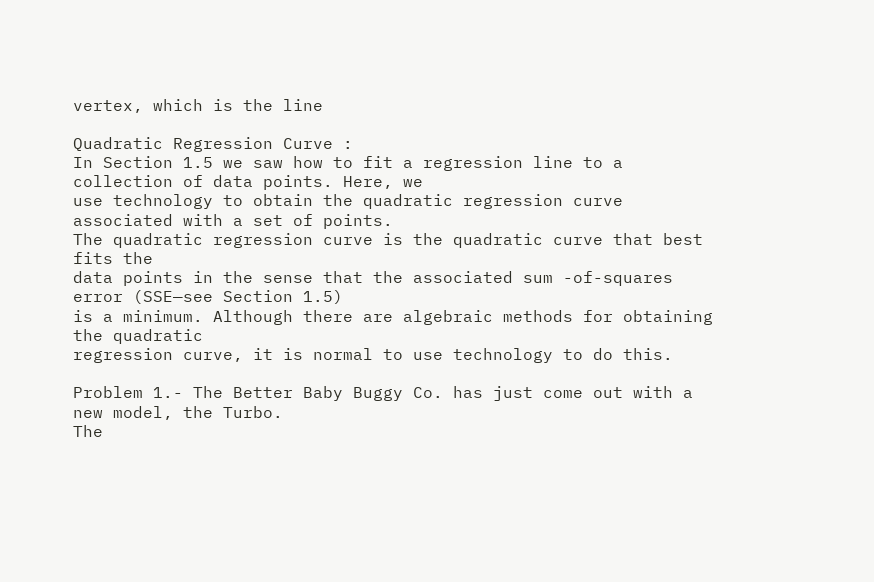vertex, which is the line

Quadratic Regression Curve :
In Section 1.5 we saw how to fit a regression line to a collection of data points. Here, we
use technology to obtain the quadratic regression curve associated with a set of points.
The quadratic regression curve is the quadratic curve that best fits the
data points in the sense that the associated sum -of-squares error (SSE—see Section 1.5)
is a minimum. Although there are algebraic methods for obtaining the quadratic
regression curve, it is normal to use technology to do this.

Problem 1.- The Better Baby Buggy Co. has just come out with a new model, the Turbo.
The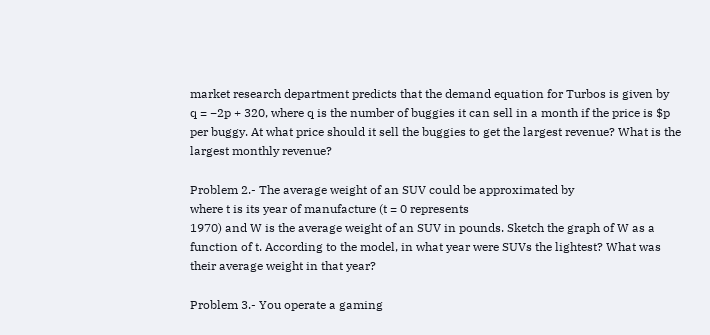market research department predicts that the demand equation for Turbos is given by
q = −2p + 320, where q is the number of buggies it can sell in a month if the price is $p
per buggy. At what price should it sell the buggies to get the largest revenue? What is the
largest monthly revenue?

Problem 2.- The average weight of an SUV could be approximated by
where t is its year of manufacture (t = 0 represents
1970) and W is the average weight of an SUV in pounds. Sketch the graph of W as a
function of t. According to the model, in what year were SUVs the lightest? What was
their average weight in that year?

Problem 3.- You operate a gaming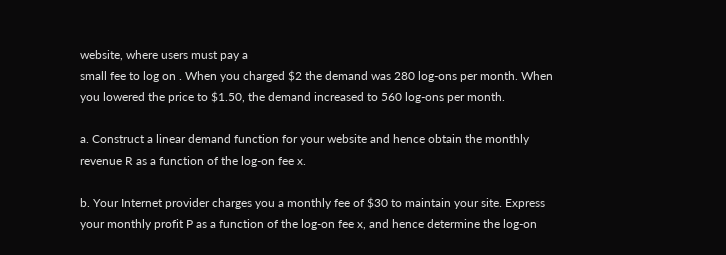website, where users must pay a
small fee to log on . When you charged $2 the demand was 280 log-ons per month. When
you lowered the price to $1.50, the demand increased to 560 log-ons per month.

a. Construct a linear demand function for your website and hence obtain the monthly
revenue R as a function of the log-on fee x.

b. Your Internet provider charges you a monthly fee of $30 to maintain your site. Express
your monthly profit P as a function of the log-on fee x, and hence determine the log-on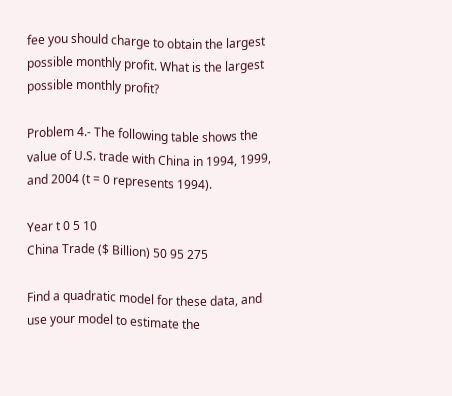fee you should charge to obtain the largest possible monthly profit. What is the largest
possible monthly profit?

Problem 4.- The following table shows the value of U.S. trade with China in 1994, 1999,
and 2004 (t = 0 represents 1994).

Year t 0 5 10
China Trade ($ Billion) 50 95 275

Find a quadratic model for these data, and use your model to estimate the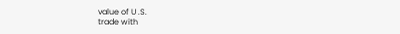value of U .S.
trade with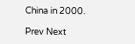China in 2000.

Prev Next